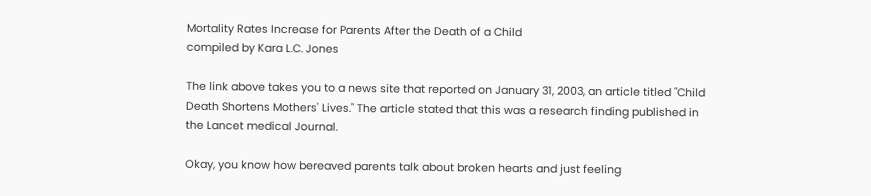Mortality Rates Increase for Parents After the Death of a Child
compiled by Kara L.C. Jones

The link above takes you to a news site that reported on January 31, 2003, an article titled "Child Death Shortens Mothers' Lives." The article stated that this was a research finding published in the Lancet medical Journal.

Okay, you know how bereaved parents talk about broken hearts and just feeling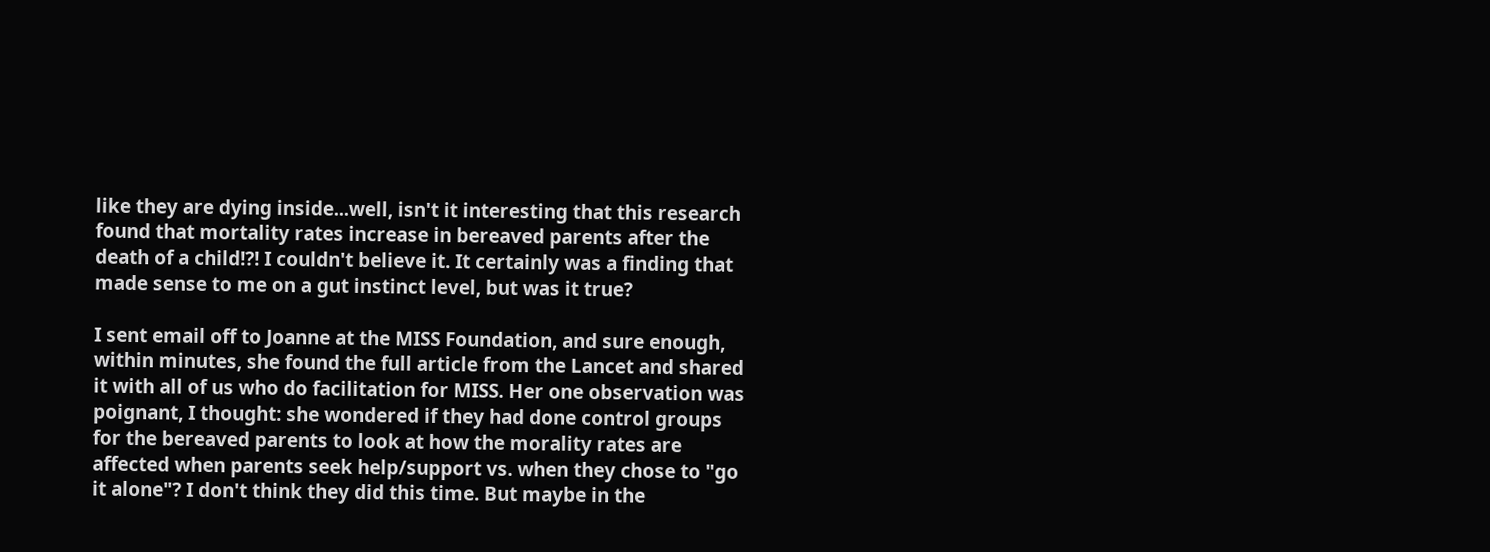like they are dying inside...well, isn't it interesting that this research found that mortality rates increase in bereaved parents after the death of a child!?! I couldn't believe it. It certainly was a finding that made sense to me on a gut instinct level, but was it true?

I sent email off to Joanne at the MISS Foundation, and sure enough, within minutes, she found the full article from the Lancet and shared it with all of us who do facilitation for MISS. Her one observation was poignant, I thought: she wondered if they had done control groups for the bereaved parents to look at how the morality rates are affected when parents seek help/support vs. when they chose to "go it alone"? I don't think they did this time. But maybe in the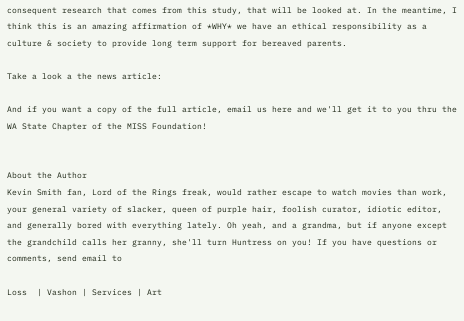consequent research that comes from this study, that will be looked at. In the meantime, I think this is an amazing affirmation of *WHY* we have an ethical responsibility as a culture & society to provide long term support for bereaved parents.

Take a look a the news article:

And if you want a copy of the full article, email us here and we'll get it to you thru the WA State Chapter of the MISS Foundation!


About the Author
Kevin Smith fan, Lord of the Rings freak, would rather escape to watch movies than work, your general variety of slacker, queen of purple hair, foolish curator, idiotic editor, and generally bored with everything lately. Oh yeah, and a grandma, but if anyone except the grandchild calls her granny, she'll turn Huntress on you! If you have questions or comments, send email to

Loss  | Vashon | Services | Art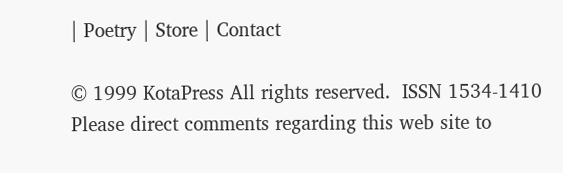| Poetry | Store | Contact

© 1999 KotaPress All rights reserved.  ISSN 1534-1410
Please direct comments regarding this web site to